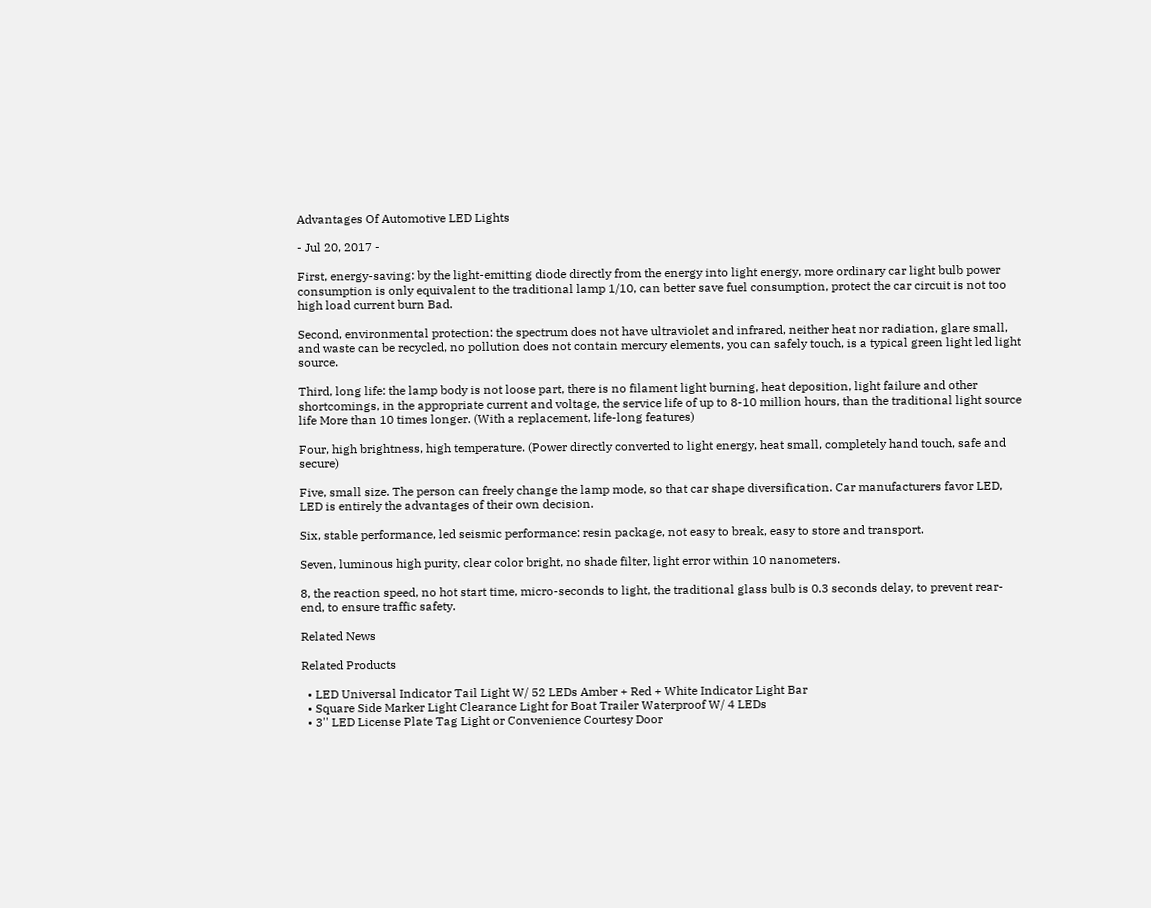Advantages Of Automotive LED Lights

- Jul 20, 2017 -

First, energy-saving: by the light-emitting diode directly from the energy into light energy, more ordinary car light bulb power consumption is only equivalent to the traditional lamp 1/10, can better save fuel consumption, protect the car circuit is not too high load current burn Bad.

Second, environmental protection: the spectrum does not have ultraviolet and infrared, neither heat nor radiation, glare small, and waste can be recycled, no pollution does not contain mercury elements, you can safely touch, is a typical green light led light source.

Third, long life: the lamp body is not loose part, there is no filament light burning, heat deposition, light failure and other shortcomings, in the appropriate current and voltage, the service life of up to 8-10 million hours, than the traditional light source life More than 10 times longer. (With a replacement, life-long features)

Four, high brightness, high temperature. (Power directly converted to light energy, heat small, completely hand touch, safe and secure)

Five, small size. The person can freely change the lamp mode, so that car shape diversification. Car manufacturers favor LED, LED is entirely the advantages of their own decision.

Six, stable performance, led seismic performance: resin package, not easy to break, easy to store and transport.

Seven, luminous high purity, clear color bright, no shade filter, light error within 10 nanometers.

8, the reaction speed, no hot start time, micro-seconds to light, the traditional glass bulb is 0.3 seconds delay, to prevent rear-end, to ensure traffic safety.

Related News

Related Products

  • LED Universal Indicator Tail Light W/ 52 LEDs Amber + Red + White Indicator Light Bar
  • Square Side Marker Light Clearance Light for Boat Trailer Waterproof W/ 4 LEDs
  • 3'' LED License Plate Tag Light or Convenience Courtesy Door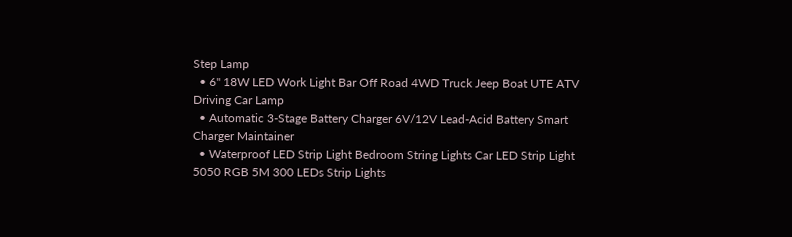Step Lamp
  • 6'' 18W LED Work Light Bar Off Road 4WD Truck Jeep Boat UTE ATV Driving Car Lamp
  • Automatic 3-Stage Battery Charger 6V/12V Lead-Acid Battery Smart Charger Maintainer
  • Waterproof LED Strip Light Bedroom String Lights Car LED Strip Light 5050 RGB 5M 300 LEDs Strip Lights